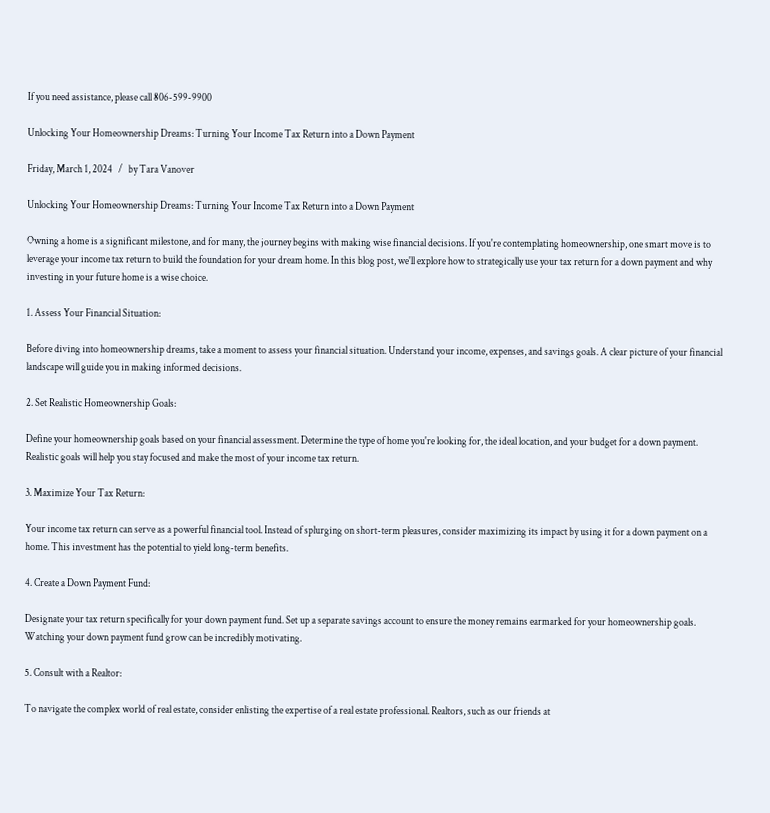If you need assistance, please call 806-599-9900

Unlocking Your Homeownership Dreams: Turning Your Income Tax Return into a Down Payment

Friday, March 1, 2024   /   by Tara Vanover

Unlocking Your Homeownership Dreams: Turning Your Income Tax Return into a Down Payment

Owning a home is a significant milestone, and for many, the journey begins with making wise financial decisions. If you're contemplating homeownership, one smart move is to leverage your income tax return to build the foundation for your dream home. In this blog post, we'll explore how to strategically use your tax return for a down payment and why investing in your future home is a wise choice.

1. Assess Your Financial Situation:

Before diving into homeownership dreams, take a moment to assess your financial situation. Understand your income, expenses, and savings goals. A clear picture of your financial landscape will guide you in making informed decisions.

2. Set Realistic Homeownership Goals:

Define your homeownership goals based on your financial assessment. Determine the type of home you're looking for, the ideal location, and your budget for a down payment. Realistic goals will help you stay focused and make the most of your income tax return.

3. Maximize Your Tax Return:

Your income tax return can serve as a powerful financial tool. Instead of splurging on short-term pleasures, consider maximizing its impact by using it for a down payment on a home. This investment has the potential to yield long-term benefits.

4. Create a Down Payment Fund:

Designate your tax return specifically for your down payment fund. Set up a separate savings account to ensure the money remains earmarked for your homeownership goals. Watching your down payment fund grow can be incredibly motivating.

5. Consult with a Realtor:

To navigate the complex world of real estate, consider enlisting the expertise of a real estate professional. Realtors, such as our friends at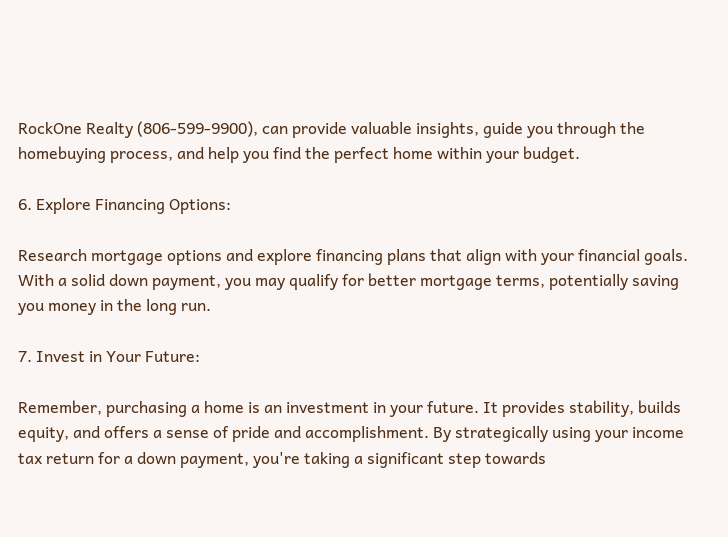RockOne Realty (806-599-9900), can provide valuable insights, guide you through the homebuying process, and help you find the perfect home within your budget.

6. Explore Financing Options:

Research mortgage options and explore financing plans that align with your financial goals. With a solid down payment, you may qualify for better mortgage terms, potentially saving you money in the long run.

7. Invest in Your Future:

Remember, purchasing a home is an investment in your future. It provides stability, builds equity, and offers a sense of pride and accomplishment. By strategically using your income tax return for a down payment, you're taking a significant step towards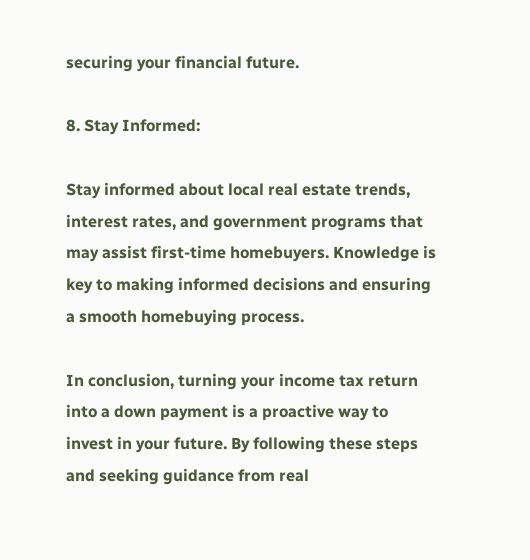securing your financial future.

8. Stay Informed:

Stay informed about local real estate trends, interest rates, and government programs that may assist first-time homebuyers. Knowledge is key to making informed decisions and ensuring a smooth homebuying process.

In conclusion, turning your income tax return into a down payment is a proactive way to invest in your future. By following these steps and seeking guidance from real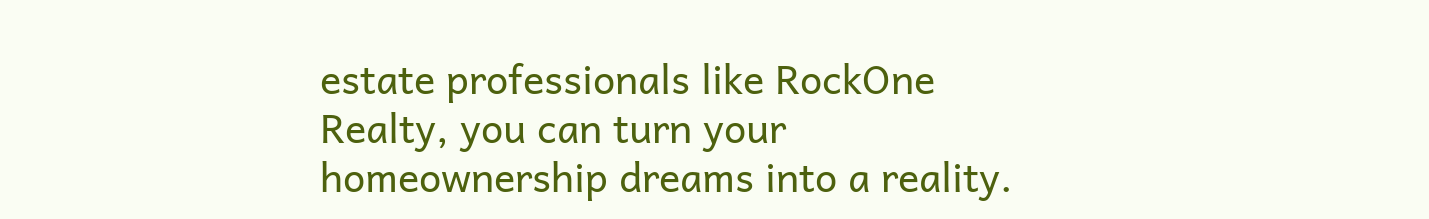estate professionals like RockOne Realty, you can turn your homeownership dreams into a reality.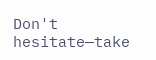Don't hesitate—take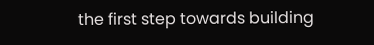the first step towards building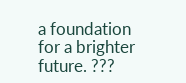a foundation for a brighter future. ???